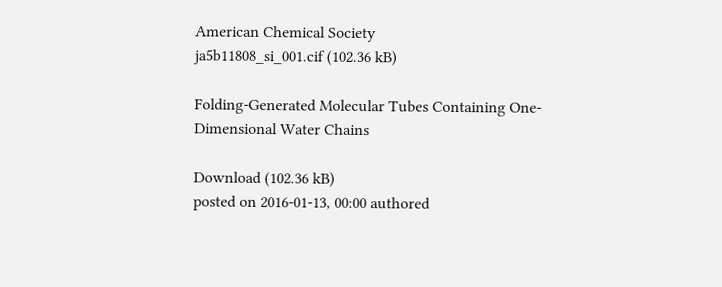American Chemical Society
ja5b11808_si_001.cif (102.36 kB)

Folding-Generated Molecular Tubes Containing One-Dimensional Water Chains

Download (102.36 kB)
posted on 2016-01-13, 00:00 authored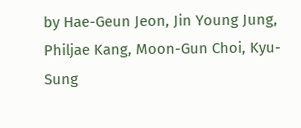by Hae-Geun Jeon, Jin Young Jung, Philjae Kang, Moon-Gun Choi, Kyu-Sung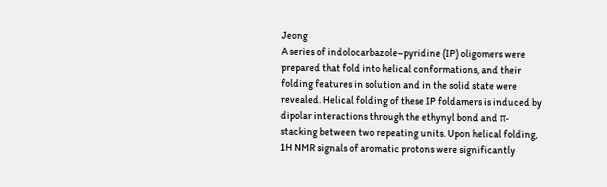Jeong
A series of indolocarbazole–pyridine (IP) oligomers were prepared that fold into helical conformations, and their folding features in solution and in the solid state were revealed. Helical folding of these IP foldamers is induced by dipolar interactions through the ethynyl bond and π-stacking between two repeating units. Upon helical folding, 1H NMR signals of aromatic protons were significantly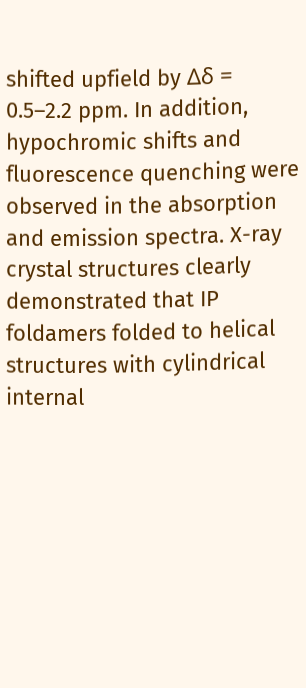shifted upfield by Δδ = 0.5–2.2 ppm. In addition, hypochromic shifts and fluorescence quenching were observed in the absorption and emission spectra. X-ray crystal structures clearly demonstrated that IP foldamers folded to helical structures with cylindrical internal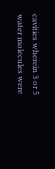cavities wherein 3 or 5 water molecules were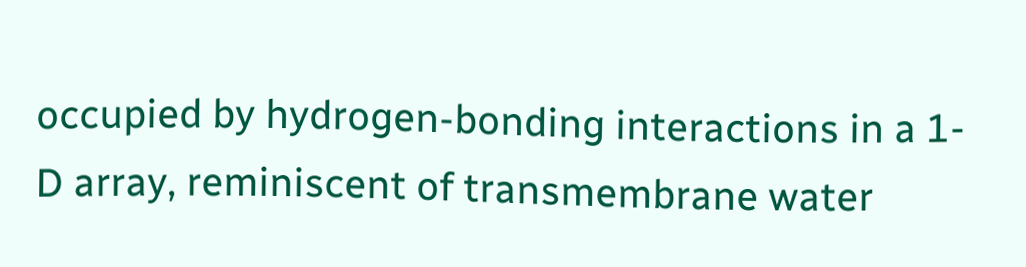occupied by hydrogen-bonding interactions in a 1-D array, reminiscent of transmembrane water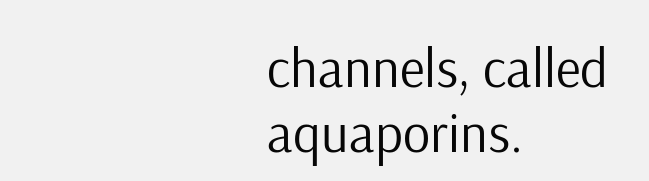channels, called aquaporins.